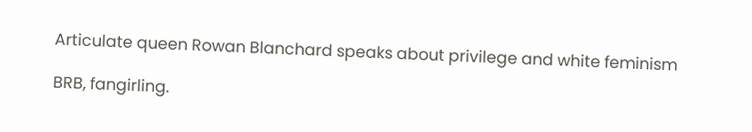Articulate queen Rowan Blanchard speaks about privilege and white feminism

BRB, fangirling.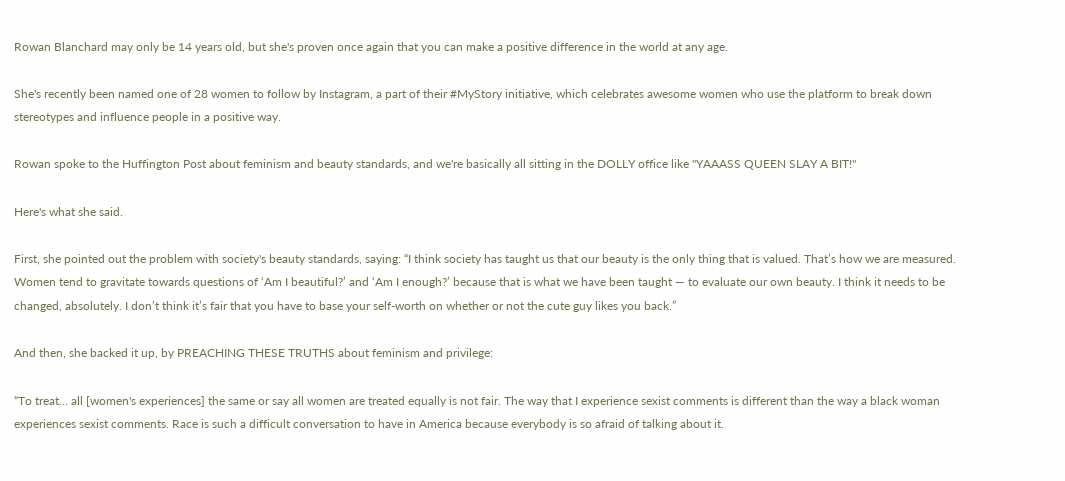Rowan Blanchard may only be 14 years old, but she's proven once again that you can make a positive difference in the world at any age.

She's recently been named one of 28 women to follow by Instagram, a part of their #MyStory initiative, which celebrates awesome women who use the platform to break down stereotypes and influence people in a positive way.

Rowan spoke to the Huffington Post about feminism and beauty standards, and we're basically all sitting in the DOLLY office like "YAAASS QUEEN SLAY A BIT!"

Here's what she said.

First, she pointed out the problem with society's beauty standards, saying: “I think society has taught us that our beauty is the only thing that is valued. That’s how we are measured. Women tend to gravitate towards questions of ‘Am I beautiful?’ and ‘Am I enough?’ because that is what we have been taught — to evaluate our own beauty. I think it needs to be changed, absolutely. I don’t think it’s fair that you have to base your self-worth on whether or not the cute guy likes you back.”

And then, she backed it up, by PREACHING THESE TRUTHS about feminism and privilege:

“To treat... all [women's experiences] the same or say all women are treated equally is not fair. The way that I experience sexist comments is different than the way a black woman experiences sexist comments. Race is such a difficult conversation to have in America because everybody is so afraid of talking about it.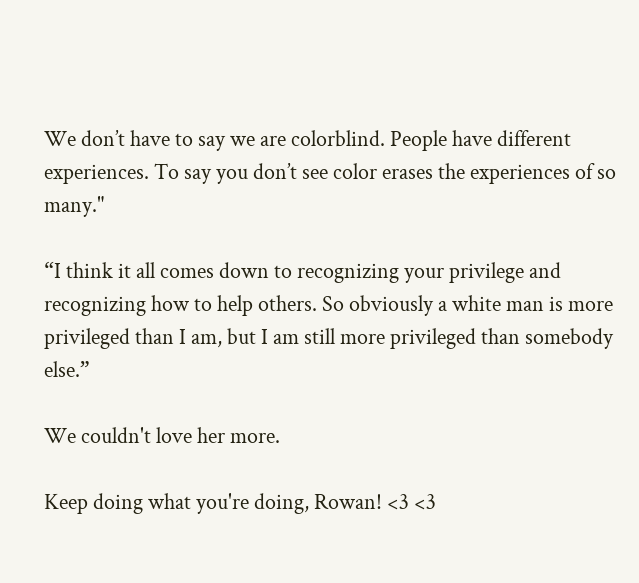We don’t have to say we are colorblind. People have different experiences. To say you don’t see color erases the experiences of so many."

“I think it all comes down to recognizing your privilege and recognizing how to help others. So obviously a white man is more privileged than I am, but I am still more privileged than somebody else.”

We couldn't love her more.

Keep doing what you're doing, Rowan! <3 <3